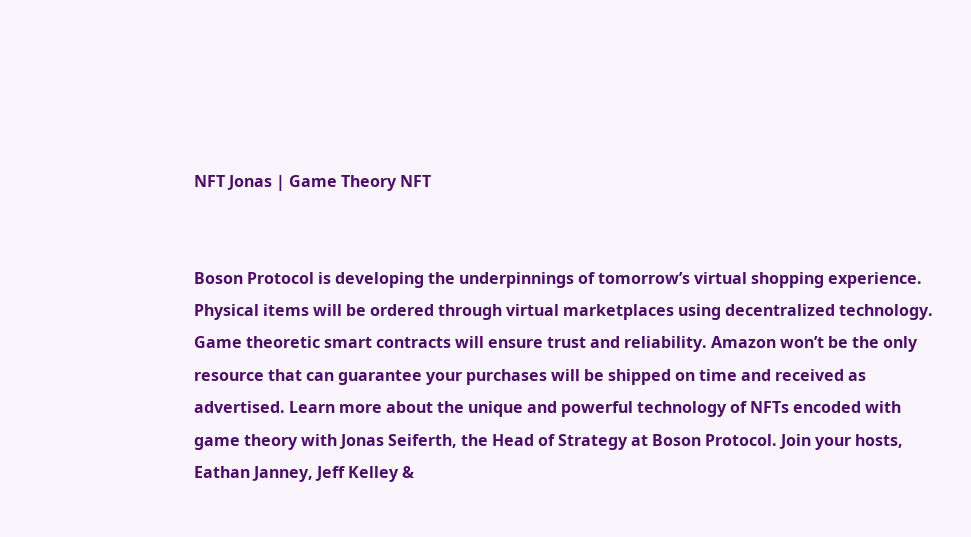NFT Jonas | Game Theory NFT


Boson Protocol is developing the underpinnings of tomorrow’s virtual shopping experience. Physical items will be ordered through virtual marketplaces using decentralized technology. Game theoretic smart contracts will ensure trust and reliability. Amazon won’t be the only resource that can guarantee your purchases will be shipped on time and received as advertised. Learn more about the unique and powerful technology of NFTs encoded with game theory with Jonas Seiferth, the Head of Strategy at Boson Protocol. Join your hosts, Eathan Janney, Jeff Kelley &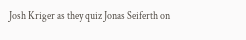Josh Kriger as they quiz Jonas Seiferth on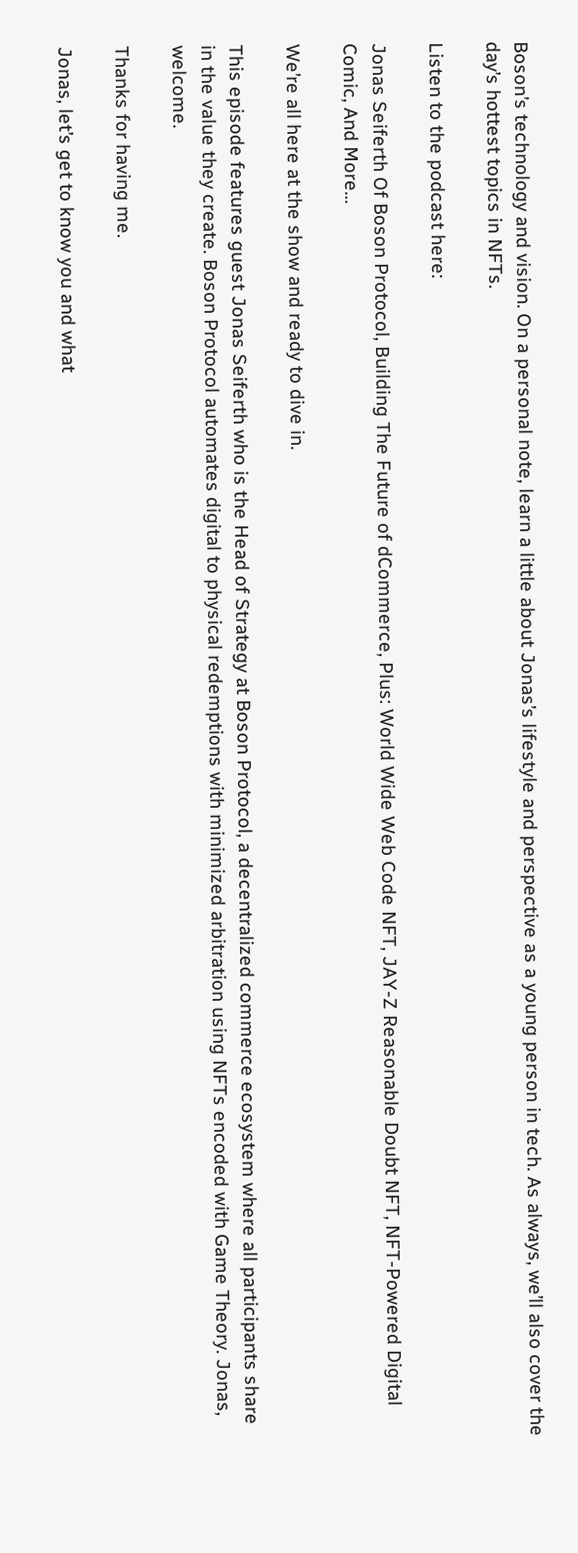Boson’s technology and vision. On a personal note, learn a little about Jonas’s lifestyle and perspective as a young person in tech. As always, we’ll also cover the day’s hottest topics in NFTs.

Listen to the podcast here:

Jonas Seiferth Of Boson Protocol, Building The Future of dCommerce, Plus: World Wide Web Code NFT, JAY-Z Reasonable Doubt NFT, NFT-Powered Digital Comic, And More…

We’re all here at the show and ready to dive in.

This episode features guest Jonas Seiferth who is the Head of Strategy at Boson Protocol, a decentralized commerce ecosystem where all participants share in the value they create. Boson Protocol automates digital to physical redemptions with minimized arbitration using NFTs encoded with Game Theory. Jonas, welcome.

Thanks for having me.

Jonas, let’s get to know you and what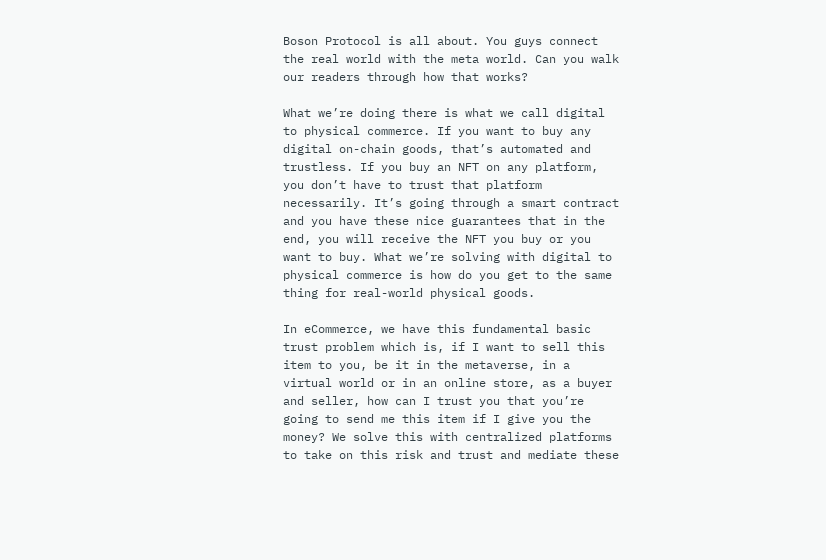Boson Protocol is all about. You guys connect the real world with the meta world. Can you walk our readers through how that works?

What we’re doing there is what we call digital to physical commerce. If you want to buy any digital on-chain goods, that’s automated and trustless. If you buy an NFT on any platform, you don’t have to trust that platform necessarily. It’s going through a smart contract and you have these nice guarantees that in the end, you will receive the NFT you buy or you want to buy. What we’re solving with digital to physical commerce is how do you get to the same thing for real-world physical goods.

In eCommerce, we have this fundamental basic trust problem which is, if I want to sell this item to you, be it in the metaverse, in a virtual world or in an online store, as a buyer and seller, how can I trust you that you’re going to send me this item if I give you the money? We solve this with centralized platforms to take on this risk and trust and mediate these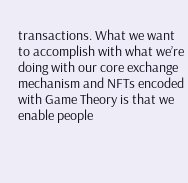transactions. What we want to accomplish with what we’re doing with our core exchange mechanism and NFTs encoded with Game Theory is that we enable people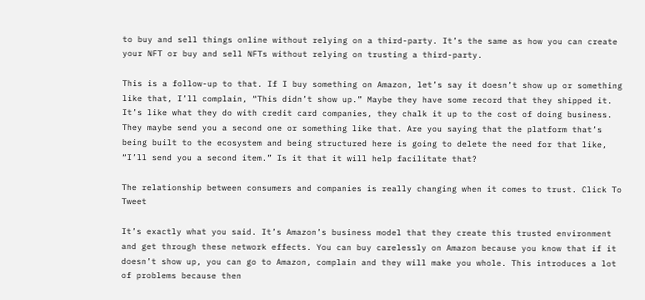to buy and sell things online without relying on a third-party. It’s the same as how you can create your NFT or buy and sell NFTs without relying on trusting a third-party.

This is a follow-up to that. If I buy something on Amazon, let’s say it doesn’t show up or something like that, I’ll complain, “This didn’t show up.” Maybe they have some record that they shipped it. It’s like what they do with credit card companies, they chalk it up to the cost of doing business. They maybe send you a second one or something like that. Are you saying that the platform that’s being built to the ecosystem and being structured here is going to delete the need for that like, “I’ll send you a second item.” Is it that it will help facilitate that?

The relationship between consumers and companies is really changing when it comes to trust. Click To Tweet

It’s exactly what you said. It’s Amazon’s business model that they create this trusted environment and get through these network effects. You can buy carelessly on Amazon because you know that if it doesn’t show up, you can go to Amazon, complain and they will make you whole. This introduces a lot of problems because then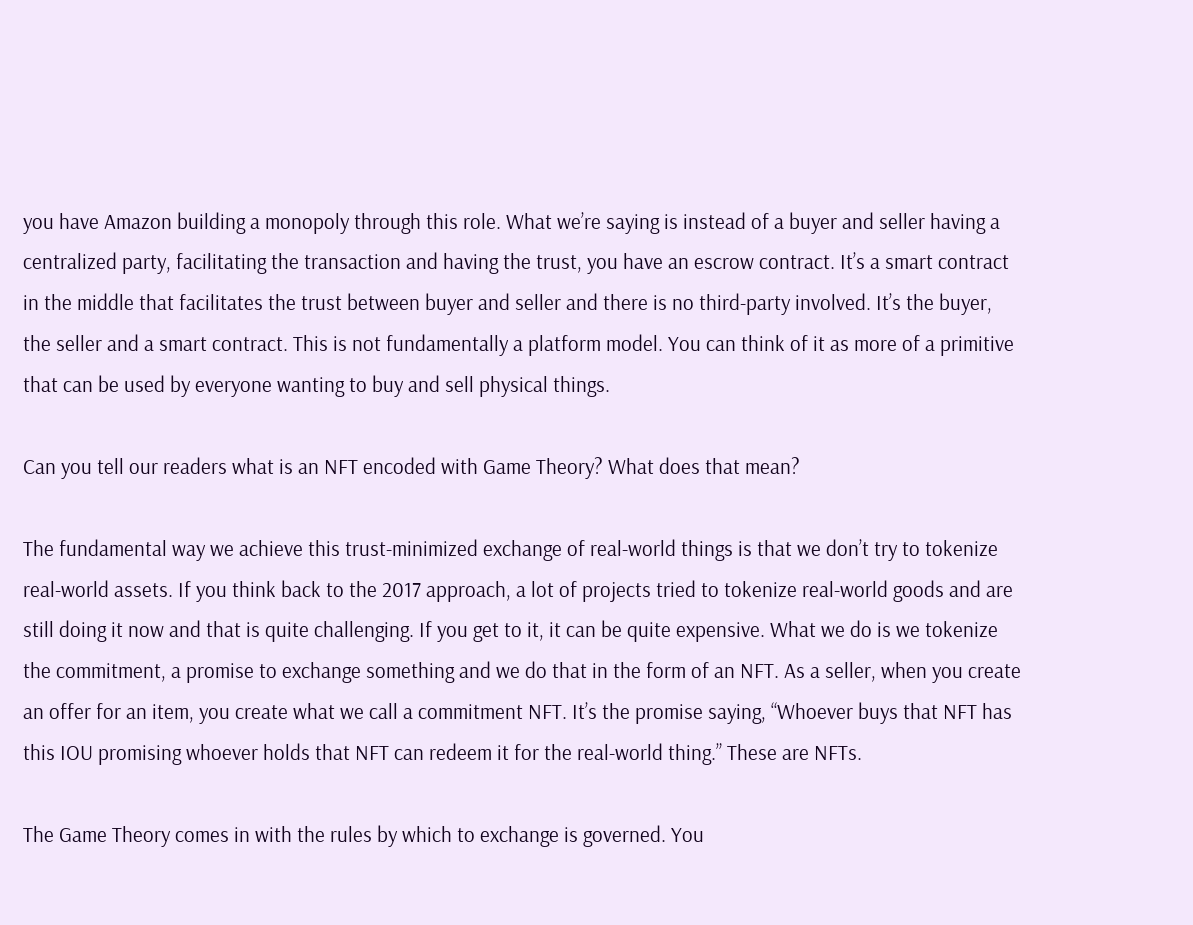you have Amazon building a monopoly through this role. What we’re saying is instead of a buyer and seller having a centralized party, facilitating the transaction and having the trust, you have an escrow contract. It’s a smart contract in the middle that facilitates the trust between buyer and seller and there is no third-party involved. It’s the buyer, the seller and a smart contract. This is not fundamentally a platform model. You can think of it as more of a primitive that can be used by everyone wanting to buy and sell physical things.

Can you tell our readers what is an NFT encoded with Game Theory? What does that mean?

The fundamental way we achieve this trust-minimized exchange of real-world things is that we don’t try to tokenize real-world assets. If you think back to the 2017 approach, a lot of projects tried to tokenize real-world goods and are still doing it now and that is quite challenging. If you get to it, it can be quite expensive. What we do is we tokenize the commitment, a promise to exchange something and we do that in the form of an NFT. As a seller, when you create an offer for an item, you create what we call a commitment NFT. It’s the promise saying, “Whoever buys that NFT has this IOU promising whoever holds that NFT can redeem it for the real-world thing.” These are NFTs.

The Game Theory comes in with the rules by which to exchange is governed. You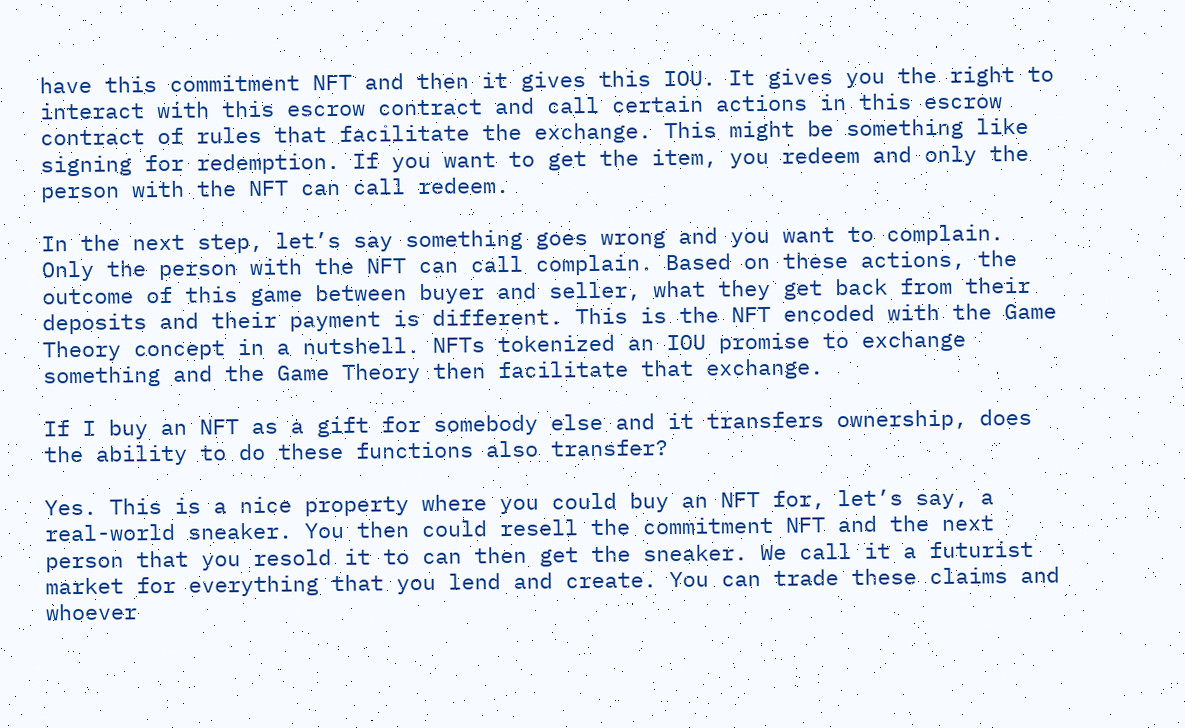have this commitment NFT and then it gives this IOU. It gives you the right to interact with this escrow contract and call certain actions in this escrow contract of rules that facilitate the exchange. This might be something like signing for redemption. If you want to get the item, you redeem and only the person with the NFT can call redeem.

In the next step, let’s say something goes wrong and you want to complain. Only the person with the NFT can call complain. Based on these actions, the outcome of this game between buyer and seller, what they get back from their deposits and their payment is different. This is the NFT encoded with the Game Theory concept in a nutshell. NFTs tokenized an IOU promise to exchange something and the Game Theory then facilitate that exchange.

If I buy an NFT as a gift for somebody else and it transfers ownership, does the ability to do these functions also transfer?

Yes. This is a nice property where you could buy an NFT for, let’s say, a real-world sneaker. You then could resell the commitment NFT and the next person that you resold it to can then get the sneaker. We call it a futurist market for everything that you lend and create. You can trade these claims and whoever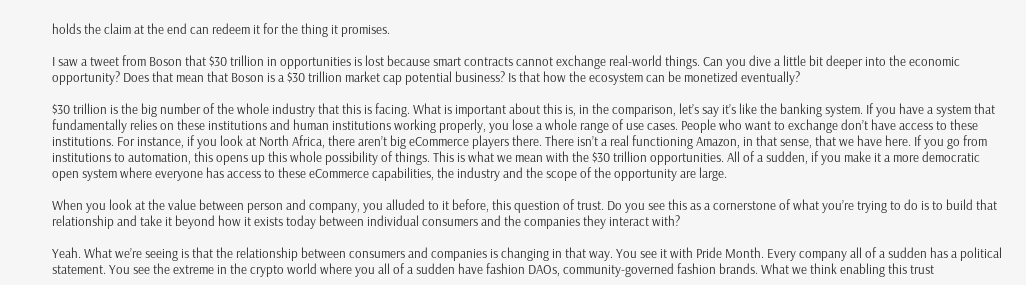holds the claim at the end can redeem it for the thing it promises.

I saw a tweet from Boson that $30 trillion in opportunities is lost because smart contracts cannot exchange real-world things. Can you dive a little bit deeper into the economic opportunity? Does that mean that Boson is a $30 trillion market cap potential business? Is that how the ecosystem can be monetized eventually?

$30 trillion is the big number of the whole industry that this is facing. What is important about this is, in the comparison, let’s say it’s like the banking system. If you have a system that fundamentally relies on these institutions and human institutions working properly, you lose a whole range of use cases. People who want to exchange don’t have access to these institutions. For instance, if you look at North Africa, there aren’t big eCommerce players there. There isn’t a real functioning Amazon, in that sense, that we have here. If you go from institutions to automation, this opens up this whole possibility of things. This is what we mean with the $30 trillion opportunities. All of a sudden, if you make it a more democratic open system where everyone has access to these eCommerce capabilities, the industry and the scope of the opportunity are large.

When you look at the value between person and company, you alluded to it before, this question of trust. Do you see this as a cornerstone of what you’re trying to do is to build that relationship and take it beyond how it exists today between individual consumers and the companies they interact with?

Yeah. What we’re seeing is that the relationship between consumers and companies is changing in that way. You see it with Pride Month. Every company all of a sudden has a political statement. You see the extreme in the crypto world where you all of a sudden have fashion DAOs, community-governed fashion brands. What we think enabling this trust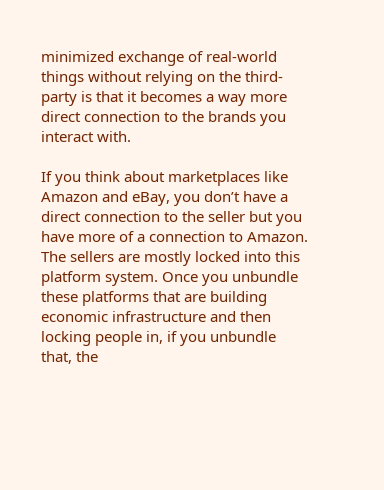minimized exchange of real-world things without relying on the third-party is that it becomes a way more direct connection to the brands you interact with.

If you think about marketplaces like Amazon and eBay, you don’t have a direct connection to the seller but you have more of a connection to Amazon. The sellers are mostly locked into this platform system. Once you unbundle these platforms that are building economic infrastructure and then locking people in, if you unbundle that, the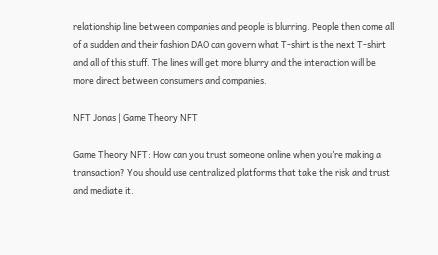relationship line between companies and people is blurring. People then come all of a sudden and their fashion DAO can govern what T-shirt is the next T-shirt and all of this stuff. The lines will get more blurry and the interaction will be more direct between consumers and companies.

NFT Jonas | Game Theory NFT

Game Theory NFT: How can you trust someone online when you’re making a transaction? You should use centralized platforms that take the risk and trust and mediate it.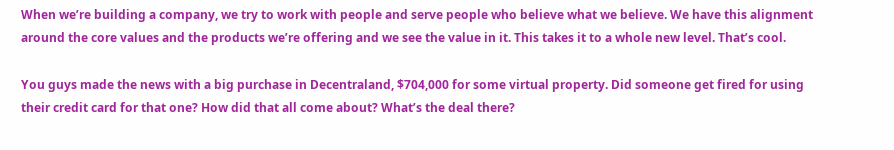When we’re building a company, we try to work with people and serve people who believe what we believe. We have this alignment around the core values and the products we’re offering and we see the value in it. This takes it to a whole new level. That’s cool.

You guys made the news with a big purchase in Decentraland, $704,000 for some virtual property. Did someone get fired for using their credit card for that one? How did that all come about? What’s the deal there?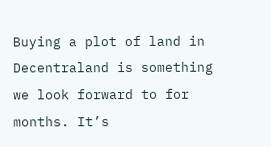Buying a plot of land in Decentraland is something we look forward to for months. It’s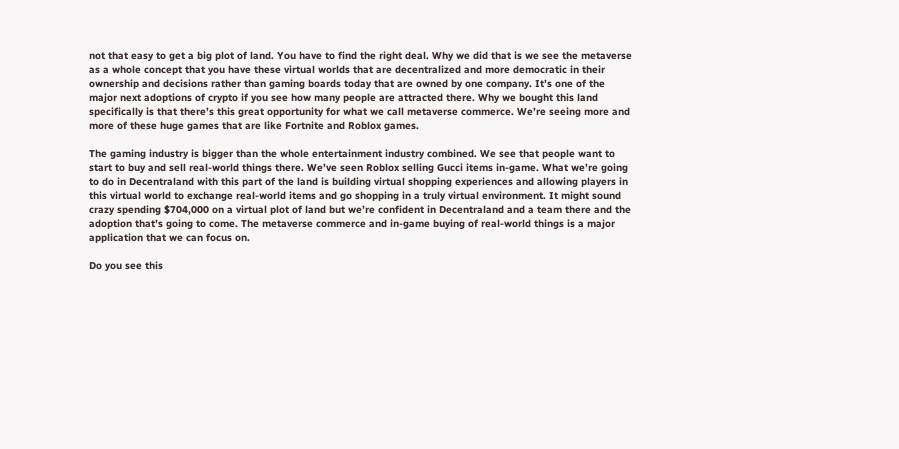not that easy to get a big plot of land. You have to find the right deal. Why we did that is we see the metaverse as a whole concept that you have these virtual worlds that are decentralized and more democratic in their ownership and decisions rather than gaming boards today that are owned by one company. It’s one of the major next adoptions of crypto if you see how many people are attracted there. Why we bought this land specifically is that there’s this great opportunity for what we call metaverse commerce. We’re seeing more and more of these huge games that are like Fortnite and Roblox games.

The gaming industry is bigger than the whole entertainment industry combined. We see that people want to start to buy and sell real-world things there. We’ve seen Roblox selling Gucci items in-game. What we’re going to do in Decentraland with this part of the land is building virtual shopping experiences and allowing players in this virtual world to exchange real-world items and go shopping in a truly virtual environment. It might sound crazy spending $704,000 on a virtual plot of land but we’re confident in Decentraland and a team there and the adoption that’s going to come. The metaverse commerce and in-game buying of real-world things is a major application that we can focus on.

Do you see this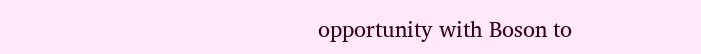opportunity with Boson to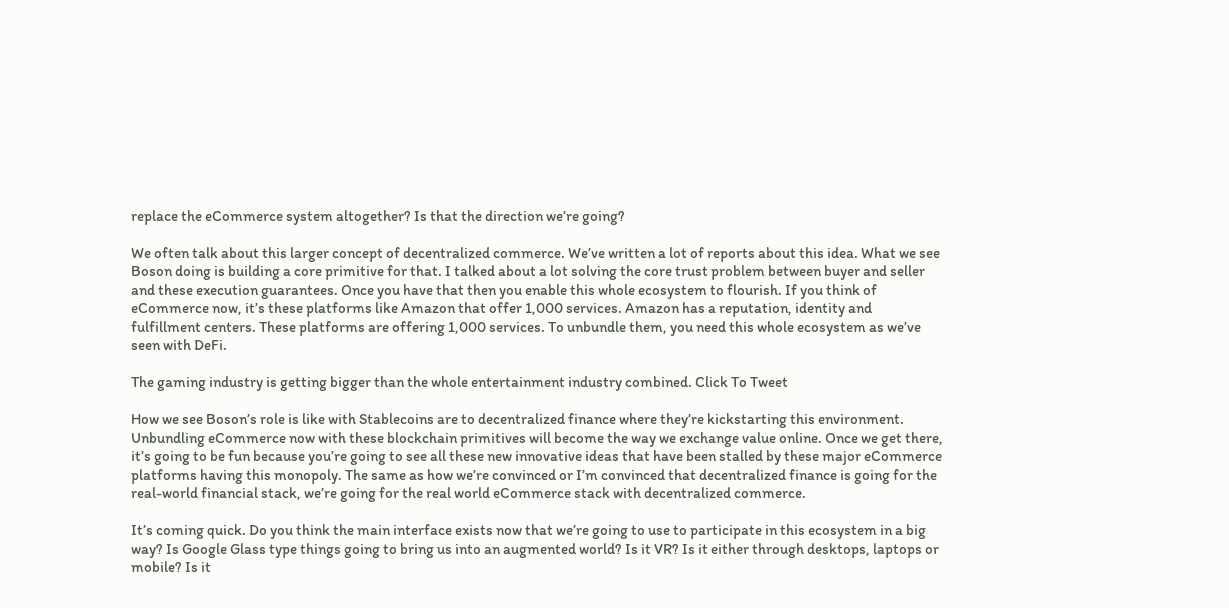replace the eCommerce system altogether? Is that the direction we’re going?

We often talk about this larger concept of decentralized commerce. We’ve written a lot of reports about this idea. What we see Boson doing is building a core primitive for that. I talked about a lot solving the core trust problem between buyer and seller and these execution guarantees. Once you have that then you enable this whole ecosystem to flourish. If you think of eCommerce now, it’s these platforms like Amazon that offer 1,000 services. Amazon has a reputation, identity and fulfillment centers. These platforms are offering 1,000 services. To unbundle them, you need this whole ecosystem as we’ve seen with DeFi.

The gaming industry is getting bigger than the whole entertainment industry combined. Click To Tweet

How we see Boson’s role is like with Stablecoins are to decentralized finance where they’re kickstarting this environment. Unbundling eCommerce now with these blockchain primitives will become the way we exchange value online. Once we get there, it’s going to be fun because you’re going to see all these new innovative ideas that have been stalled by these major eCommerce platforms having this monopoly. The same as how we’re convinced or I’m convinced that decentralized finance is going for the real-world financial stack, we’re going for the real world eCommerce stack with decentralized commerce.

It’s coming quick. Do you think the main interface exists now that we’re going to use to participate in this ecosystem in a big way? Is Google Glass type things going to bring us into an augmented world? Is it VR? Is it either through desktops, laptops or mobile? Is it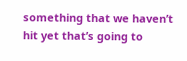something that we haven’t hit yet that’s going to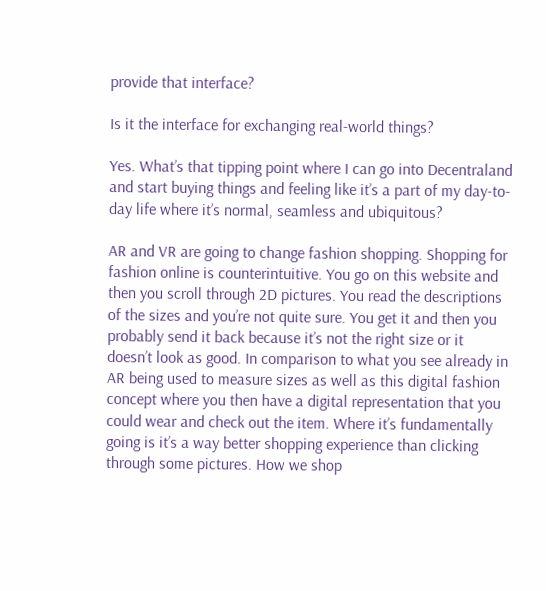provide that interface?

Is it the interface for exchanging real-world things?

Yes. What’s that tipping point where I can go into Decentraland and start buying things and feeling like it’s a part of my day-to-day life where it’s normal, seamless and ubiquitous?

AR and VR are going to change fashion shopping. Shopping for fashion online is counterintuitive. You go on this website and then you scroll through 2D pictures. You read the descriptions of the sizes and you’re not quite sure. You get it and then you probably send it back because it’s not the right size or it doesn’t look as good. In comparison to what you see already in AR being used to measure sizes as well as this digital fashion concept where you then have a digital representation that you could wear and check out the item. Where it’s fundamentally going is it’s a way better shopping experience than clicking through some pictures. How we shop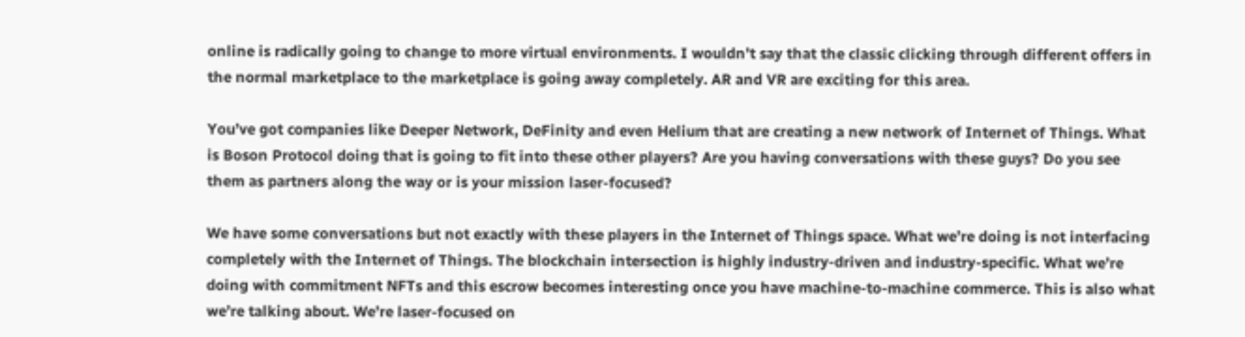online is radically going to change to more virtual environments. I wouldn’t say that the classic clicking through different offers in the normal marketplace to the marketplace is going away completely. AR and VR are exciting for this area.

You’ve got companies like Deeper Network, DeFinity and even Helium that are creating a new network of Internet of Things. What is Boson Protocol doing that is going to fit into these other players? Are you having conversations with these guys? Do you see them as partners along the way or is your mission laser-focused?

We have some conversations but not exactly with these players in the Internet of Things space. What we’re doing is not interfacing completely with the Internet of Things. The blockchain intersection is highly industry-driven and industry-specific. What we’re doing with commitment NFTs and this escrow becomes interesting once you have machine-to-machine commerce. This is also what we’re talking about. We’re laser-focused on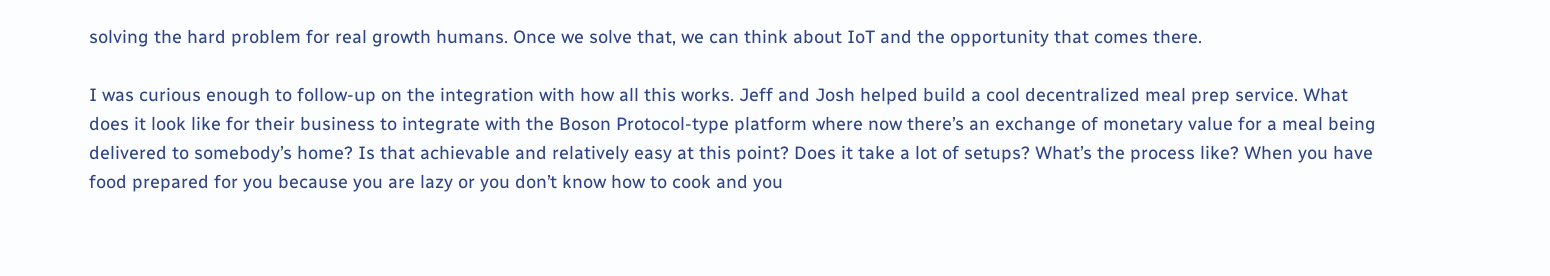solving the hard problem for real growth humans. Once we solve that, we can think about IoT and the opportunity that comes there.

I was curious enough to follow-up on the integration with how all this works. Jeff and Josh helped build a cool decentralized meal prep service. What does it look like for their business to integrate with the Boson Protocol-type platform where now there’s an exchange of monetary value for a meal being delivered to somebody’s home? Is that achievable and relatively easy at this point? Does it take a lot of setups? What’s the process like? When you have food prepared for you because you are lazy or you don’t know how to cook and you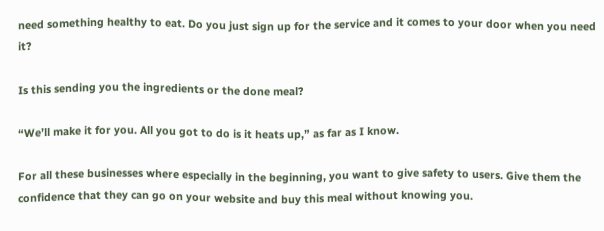need something healthy to eat. Do you just sign up for the service and it comes to your door when you need it?

Is this sending you the ingredients or the done meal?

“We’ll make it for you. All you got to do is it heats up,” as far as I know.

For all these businesses where especially in the beginning, you want to give safety to users. Give them the confidence that they can go on your website and buy this meal without knowing you.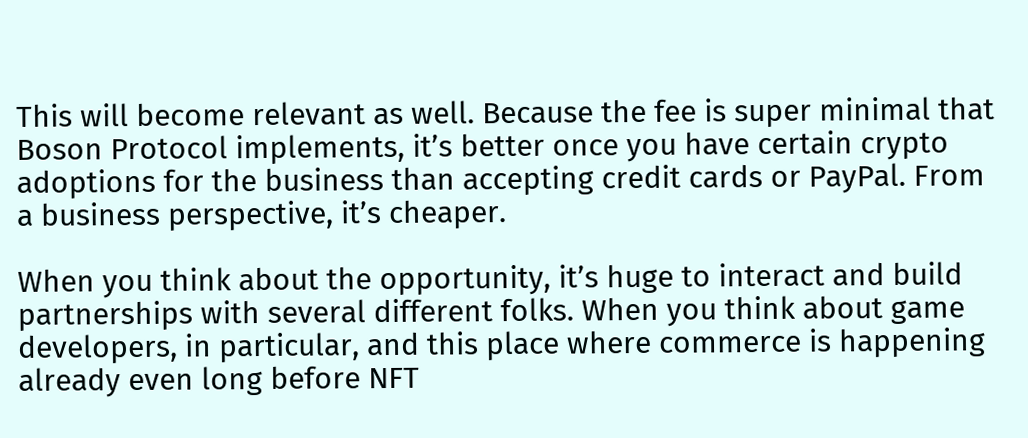This will become relevant as well. Because the fee is super minimal that Boson Protocol implements, it’s better once you have certain crypto adoptions for the business than accepting credit cards or PayPal. From a business perspective, it’s cheaper.

When you think about the opportunity, it’s huge to interact and build partnerships with several different folks. When you think about game developers, in particular, and this place where commerce is happening already even long before NFT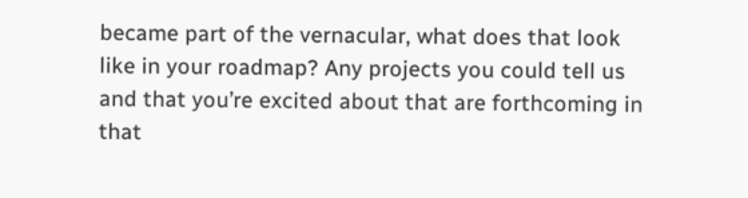became part of the vernacular, what does that look like in your roadmap? Any projects you could tell us and that you’re excited about that are forthcoming in that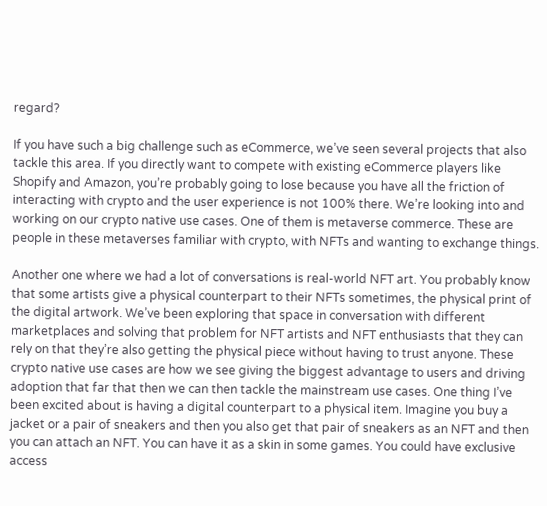regard?

If you have such a big challenge such as eCommerce, we’ve seen several projects that also tackle this area. If you directly want to compete with existing eCommerce players like Shopify and Amazon, you’re probably going to lose because you have all the friction of interacting with crypto and the user experience is not 100% there. We’re looking into and working on our crypto native use cases. One of them is metaverse commerce. These are people in these metaverses familiar with crypto, with NFTs and wanting to exchange things.

Another one where we had a lot of conversations is real-world NFT art. You probably know that some artists give a physical counterpart to their NFTs sometimes, the physical print of the digital artwork. We’ve been exploring that space in conversation with different marketplaces and solving that problem for NFT artists and NFT enthusiasts that they can rely on that they’re also getting the physical piece without having to trust anyone. These crypto native use cases are how we see giving the biggest advantage to users and driving adoption that far that then we can then tackle the mainstream use cases. One thing I’ve been excited about is having a digital counterpart to a physical item. Imagine you buy a jacket or a pair of sneakers and then you also get that pair of sneakers as an NFT and then you can attach an NFT. You can have it as a skin in some games. You could have exclusive access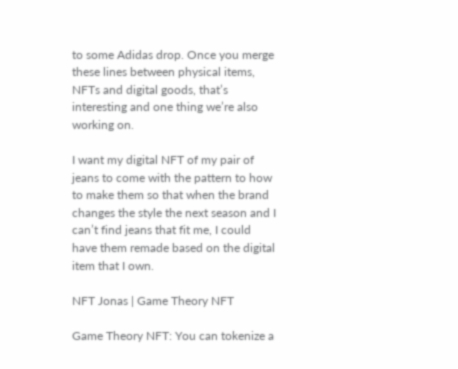to some Adidas drop. Once you merge these lines between physical items, NFTs and digital goods, that’s interesting and one thing we’re also working on.

I want my digital NFT of my pair of jeans to come with the pattern to how to make them so that when the brand changes the style the next season and I can’t find jeans that fit me, I could have them remade based on the digital item that I own.

NFT Jonas | Game Theory NFT

Game Theory NFT: You can tokenize a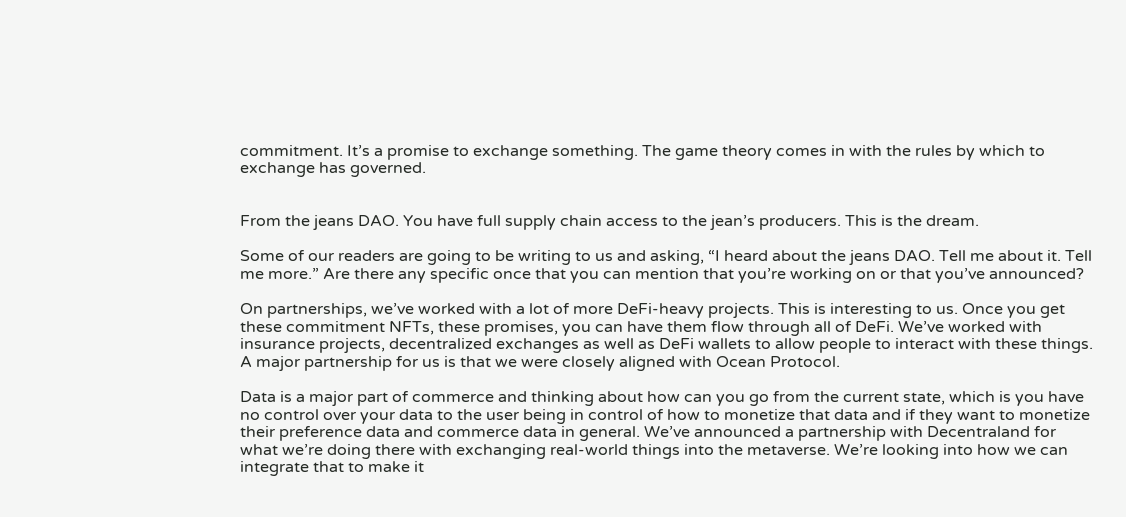commitment. It’s a promise to exchange something. The game theory comes in with the rules by which to exchange has governed.


From the jeans DAO. You have full supply chain access to the jean’s producers. This is the dream.

Some of our readers are going to be writing to us and asking, “I heard about the jeans DAO. Tell me about it. Tell me more.” Are there any specific once that you can mention that you’re working on or that you’ve announced?

On partnerships, we’ve worked with a lot of more DeFi-heavy projects. This is interesting to us. Once you get these commitment NFTs, these promises, you can have them flow through all of DeFi. We’ve worked with insurance projects, decentralized exchanges as well as DeFi wallets to allow people to interact with these things. A major partnership for us is that we were closely aligned with Ocean Protocol.

Data is a major part of commerce and thinking about how can you go from the current state, which is you have no control over your data to the user being in control of how to monetize that data and if they want to monetize their preference data and commerce data in general. We’ve announced a partnership with Decentraland for what we’re doing there with exchanging real-world things into the metaverse. We’re looking into how we can integrate that to make it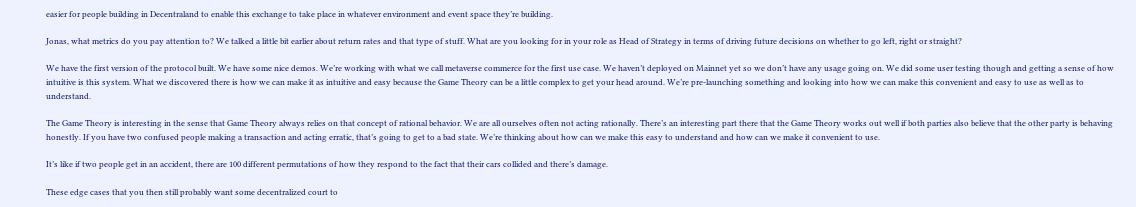easier for people building in Decentraland to enable this exchange to take place in whatever environment and event space they’re building.

Jonas, what metrics do you pay attention to? We talked a little bit earlier about return rates and that type of stuff. What are you looking for in your role as Head of Strategy in terms of driving future decisions on whether to go left, right or straight?

We have the first version of the protocol built. We have some nice demos. We’re working with what we call metaverse commerce for the first use case. We haven’t deployed on Mainnet yet so we don’t have any usage going on. We did some user testing though and getting a sense of how intuitive is this system. What we discovered there is how we can make it as intuitive and easy because the Game Theory can be a little complex to get your head around. We’re pre-launching something and looking into how we can make this convenient and easy to use as well as to understand.

The Game Theory is interesting in the sense that Game Theory always relies on that concept of rational behavior. We are all ourselves often not acting rationally. There’s an interesting part there that the Game Theory works out well if both parties also believe that the other party is behaving honestly. If you have two confused people making a transaction and acting erratic, that’s going to get to a bad state. We’re thinking about how can we make this easy to understand and how can we make it convenient to use.

It’s like if two people get in an accident, there are 100 different permutations of how they respond to the fact that their cars collided and there’s damage.

These edge cases that you then still probably want some decentralized court to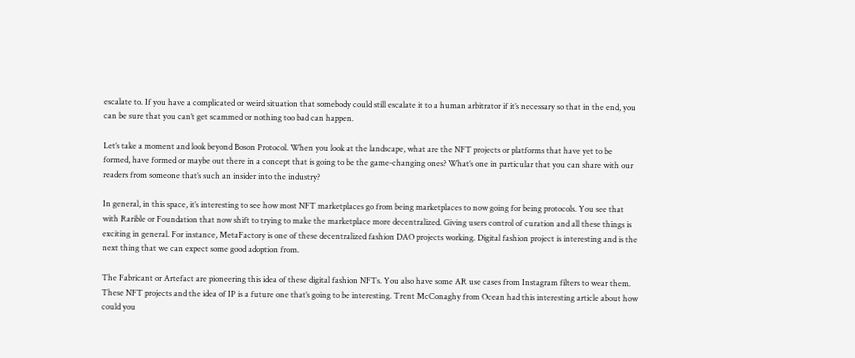escalate to. If you have a complicated or weird situation that somebody could still escalate it to a human arbitrator if it’s necessary so that in the end, you can be sure that you can’t get scammed or nothing too bad can happen.

Let’s take a moment and look beyond Boson Protocol. When you look at the landscape, what are the NFT projects or platforms that have yet to be formed, have formed or maybe out there in a concept that is going to be the game-changing ones? What’s one in particular that you can share with our readers from someone that’s such an insider into the industry?

In general, in this space, it’s interesting to see how most NFT marketplaces go from being marketplaces to now going for being protocols. You see that with Rarible or Foundation that now shift to trying to make the marketplace more decentralized. Giving users control of curation and all these things is exciting in general. For instance, MetaFactory is one of these decentralized fashion DAO projects working. Digital fashion project is interesting and is the next thing that we can expect some good adoption from.

The Fabricant or Artefact are pioneering this idea of these digital fashion NFTs. You also have some AR use cases from Instagram filters to wear them. These NFT projects and the idea of IP is a future one that’s going to be interesting. Trent McConaghy from Ocean had this interesting article about how could you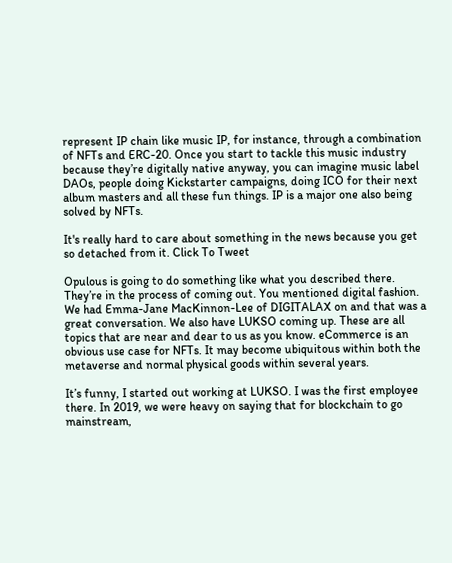represent IP chain like music IP, for instance, through a combination of NFTs and ERC-20. Once you start to tackle this music industry because they’re digitally native anyway, you can imagine music label DAOs, people doing Kickstarter campaigns, doing ICO for their next album masters and all these fun things. IP is a major one also being solved by NFTs.

It's really hard to care about something in the news because you get so detached from it. Click To Tweet

Opulous is going to do something like what you described there. They’re in the process of coming out. You mentioned digital fashion. We had Emma-Jane MacKinnon-Lee of DIGITALAX on and that was a great conversation. We also have LUKSO coming up. These are all topics that are near and dear to us as you know. eCommerce is an obvious use case for NFTs. It may become ubiquitous within both the metaverse and normal physical goods within several years.

It’s funny, I started out working at LUKSO. I was the first employee there. In 2019, we were heavy on saying that for blockchain to go mainstream,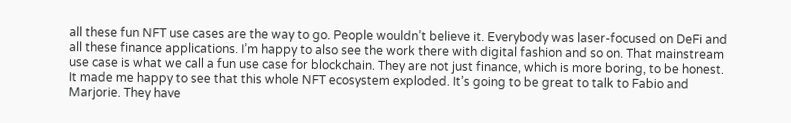all these fun NFT use cases are the way to go. People wouldn’t believe it. Everybody was laser-focused on DeFi and all these finance applications. I’m happy to also see the work there with digital fashion and so on. That mainstream use case is what we call a fun use case for blockchain. They are not just finance, which is more boring, to be honest. It made me happy to see that this whole NFT ecosystem exploded. It’s going to be great to talk to Fabio and Marjorie. They have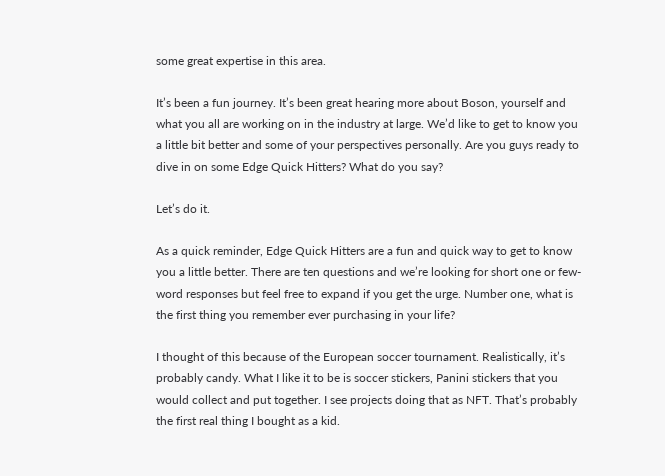some great expertise in this area.

It’s been a fun journey. It’s been great hearing more about Boson, yourself and what you all are working on in the industry at large. We’d like to get to know you a little bit better and some of your perspectives personally. Are you guys ready to dive in on some Edge Quick Hitters? What do you say?

Let’s do it.

As a quick reminder, Edge Quick Hitters are a fun and quick way to get to know you a little better. There are ten questions and we’re looking for short one or few-word responses but feel free to expand if you get the urge. Number one, what is the first thing you remember ever purchasing in your life?

I thought of this because of the European soccer tournament. Realistically, it’s probably candy. What I like it to be is soccer stickers, Panini stickers that you would collect and put together. I see projects doing that as NFT. That’s probably the first real thing I bought as a kid.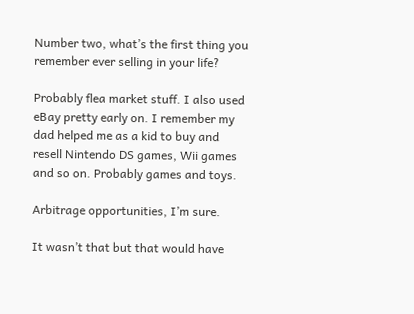Number two, what’s the first thing you remember ever selling in your life?

Probably flea market stuff. I also used eBay pretty early on. I remember my dad helped me as a kid to buy and resell Nintendo DS games, Wii games and so on. Probably games and toys.

Arbitrage opportunities, I’m sure.

It wasn’t that but that would have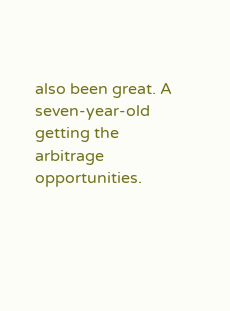also been great. A seven-year-old getting the arbitrage opportunities.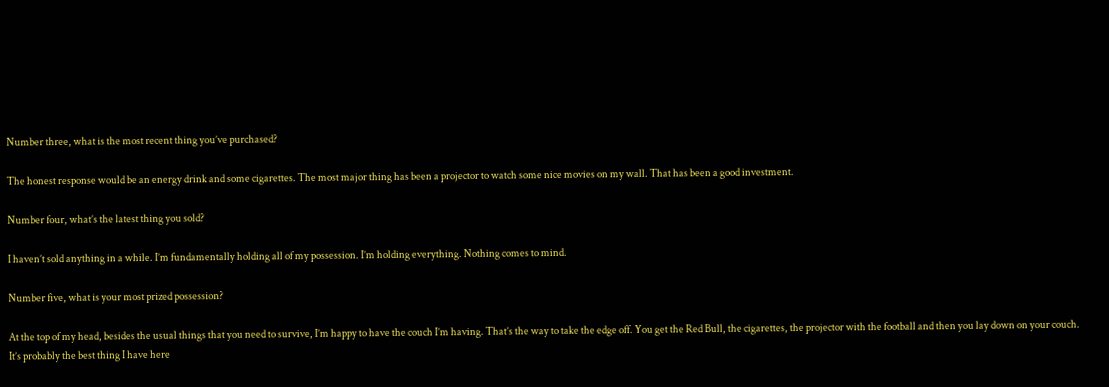Number three, what is the most recent thing you’ve purchased?

The honest response would be an energy drink and some cigarettes. The most major thing has been a projector to watch some nice movies on my wall. That has been a good investment.

Number four, what’s the latest thing you sold?

I haven’t sold anything in a while. I’m fundamentally holding all of my possession. I’m holding everything. Nothing comes to mind.

Number five, what is your most prized possession?

At the top of my head, besides the usual things that you need to survive, I’m happy to have the couch I’m having. That’s the way to take the edge off. You get the Red Bull, the cigarettes, the projector with the football and then you lay down on your couch. It’s probably the best thing I have here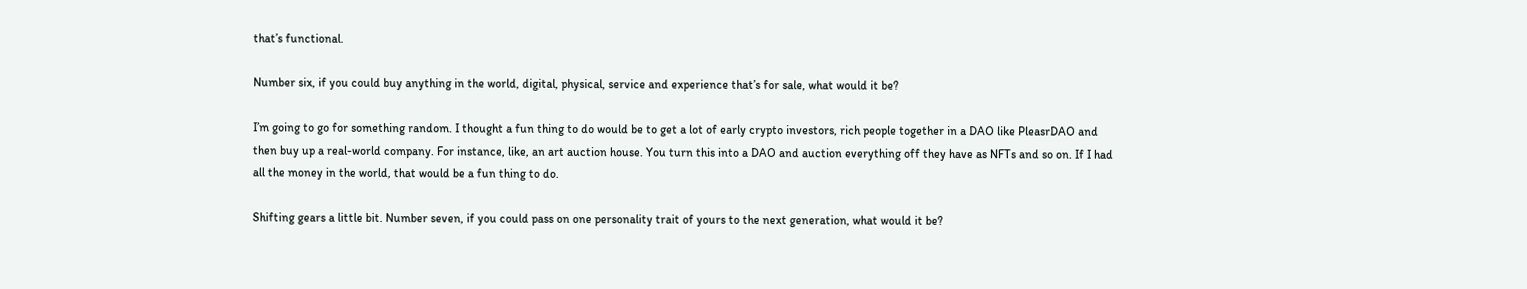that’s functional.

Number six, if you could buy anything in the world, digital, physical, service and experience that’s for sale, what would it be?

I’m going to go for something random. I thought a fun thing to do would be to get a lot of early crypto investors, rich people together in a DAO like PleasrDAO and then buy up a real-world company. For instance, like, an art auction house. You turn this into a DAO and auction everything off they have as NFTs and so on. If I had all the money in the world, that would be a fun thing to do.

Shifting gears a little bit. Number seven, if you could pass on one personality trait of yours to the next generation, what would it be?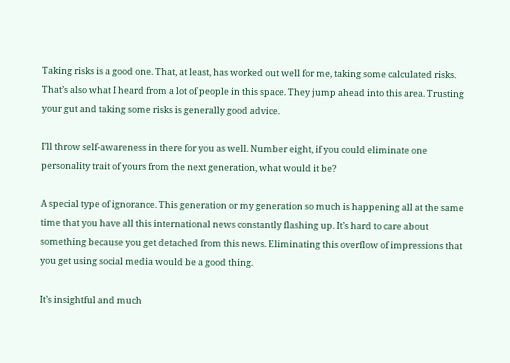Taking risks is a good one. That, at least, has worked out well for me, taking some calculated risks. That’s also what I heard from a lot of people in this space. They jump ahead into this area. Trusting your gut and taking some risks is generally good advice.

I’ll throw self-awareness in there for you as well. Number eight, if you could eliminate one personality trait of yours from the next generation, what would it be?

A special type of ignorance. This generation or my generation so much is happening all at the same time that you have all this international news constantly flashing up. It’s hard to care about something because you get detached from this news. Eliminating this overflow of impressions that you get using social media would be a good thing.

It’s insightful and much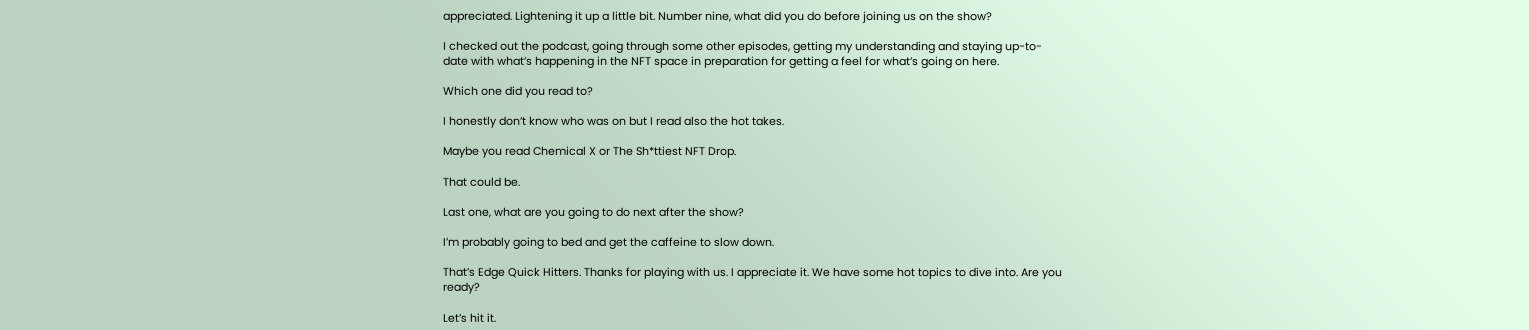appreciated. Lightening it up a little bit. Number nine, what did you do before joining us on the show?

I checked out the podcast, going through some other episodes, getting my understanding and staying up-to-date with what’s happening in the NFT space in preparation for getting a feel for what’s going on here.

Which one did you read to?

I honestly don’t know who was on but I read also the hot takes.

Maybe you read Chemical X or The Sh*ttiest NFT Drop.

That could be.

Last one, what are you going to do next after the show?

I’m probably going to bed and get the caffeine to slow down.

That’s Edge Quick Hitters. Thanks for playing with us. I appreciate it. We have some hot topics to dive into. Are you ready?

Let’s hit it.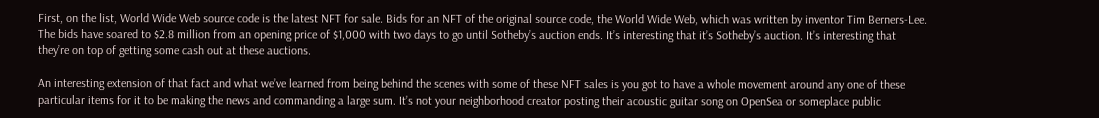First, on the list, World Wide Web source code is the latest NFT for sale. Bids for an NFT of the original source code, the World Wide Web, which was written by inventor Tim Berners-Lee. The bids have soared to $2.8 million from an opening price of $1,000 with two days to go until Sotheby’s auction ends. It’s interesting that it’s Sotheby’s auction. It’s interesting that they’re on top of getting some cash out at these auctions.

An interesting extension of that fact and what we’ve learned from being behind the scenes with some of these NFT sales is you got to have a whole movement around any one of these particular items for it to be making the news and commanding a large sum. It’s not your neighborhood creator posting their acoustic guitar song on OpenSea or someplace public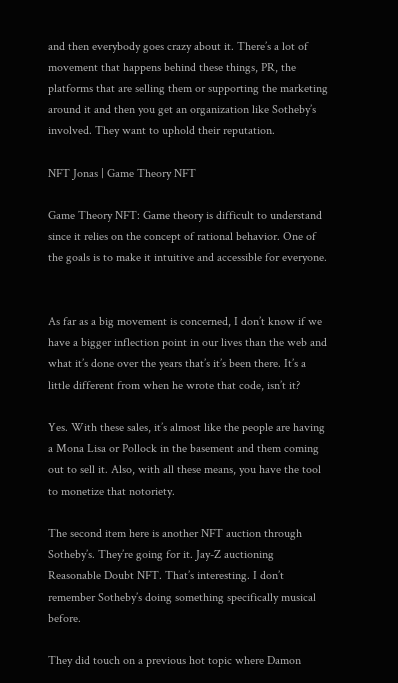and then everybody goes crazy about it. There’s a lot of movement that happens behind these things, PR, the platforms that are selling them or supporting the marketing around it and then you get an organization like Sotheby’s involved. They want to uphold their reputation.

NFT Jonas | Game Theory NFT

Game Theory NFT: Game theory is difficult to understand since it relies on the concept of rational behavior. One of the goals is to make it intuitive and accessible for everyone.


As far as a big movement is concerned, I don’t know if we have a bigger inflection point in our lives than the web and what it’s done over the years that’s it’s been there. It’s a little different from when he wrote that code, isn’t it?

Yes. With these sales, it’s almost like the people are having a Mona Lisa or Pollock in the basement and them coming out to sell it. Also, with all these means, you have the tool to monetize that notoriety.

The second item here is another NFT auction through Sotheby’s. They’re going for it. Jay-Z auctioning Reasonable Doubt NFT. That’s interesting. I don’t remember Sotheby’s doing something specifically musical before.

They did touch on a previous hot topic where Damon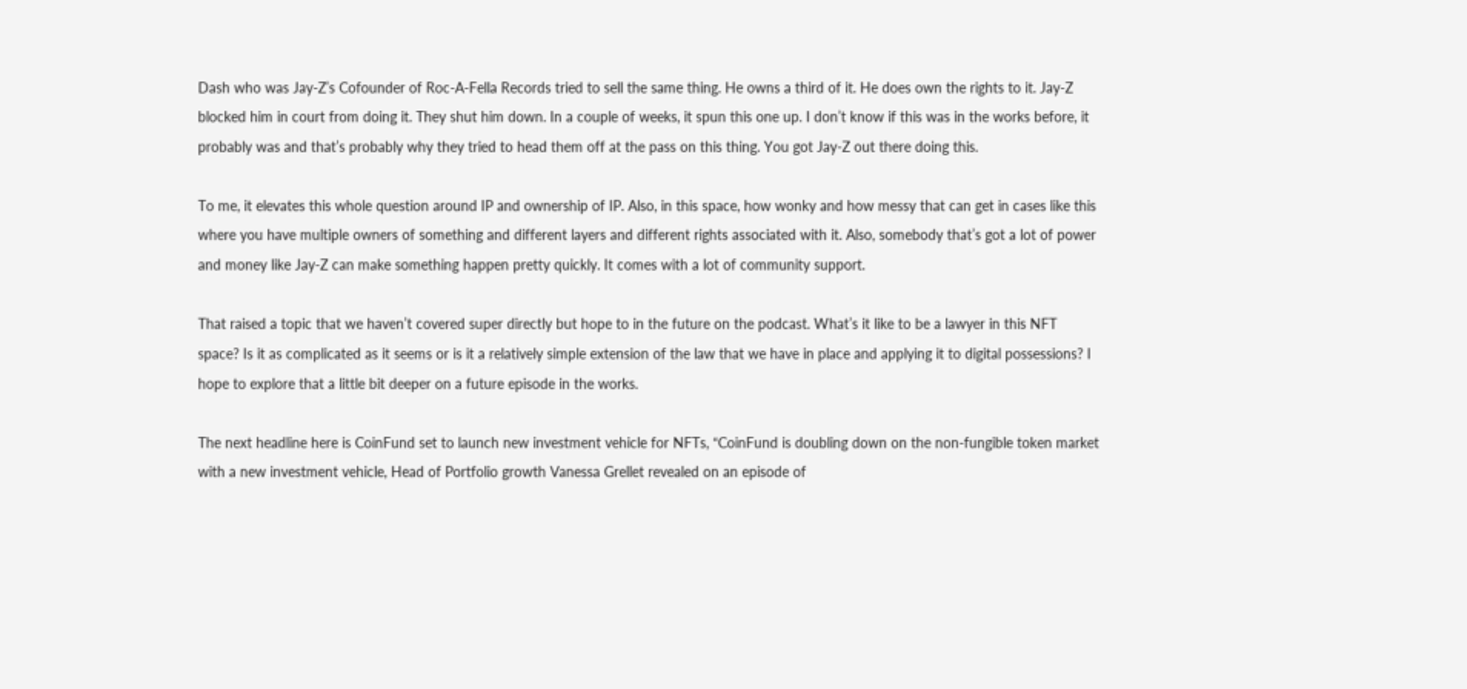Dash who was Jay-Z’s Cofounder of Roc-A-Fella Records tried to sell the same thing. He owns a third of it. He does own the rights to it. Jay-Z blocked him in court from doing it. They shut him down. In a couple of weeks, it spun this one up. I don’t know if this was in the works before, it probably was and that’s probably why they tried to head them off at the pass on this thing. You got Jay-Z out there doing this.

To me, it elevates this whole question around IP and ownership of IP. Also, in this space, how wonky and how messy that can get in cases like this where you have multiple owners of something and different layers and different rights associated with it. Also, somebody that’s got a lot of power and money like Jay-Z can make something happen pretty quickly. It comes with a lot of community support.

That raised a topic that we haven’t covered super directly but hope to in the future on the podcast. What’s it like to be a lawyer in this NFT space? Is it as complicated as it seems or is it a relatively simple extension of the law that we have in place and applying it to digital possessions? I hope to explore that a little bit deeper on a future episode in the works.

The next headline here is CoinFund set to launch new investment vehicle for NFTs, “CoinFund is doubling down on the non-fungible token market with a new investment vehicle, Head of Portfolio growth Vanessa Grellet revealed on an episode of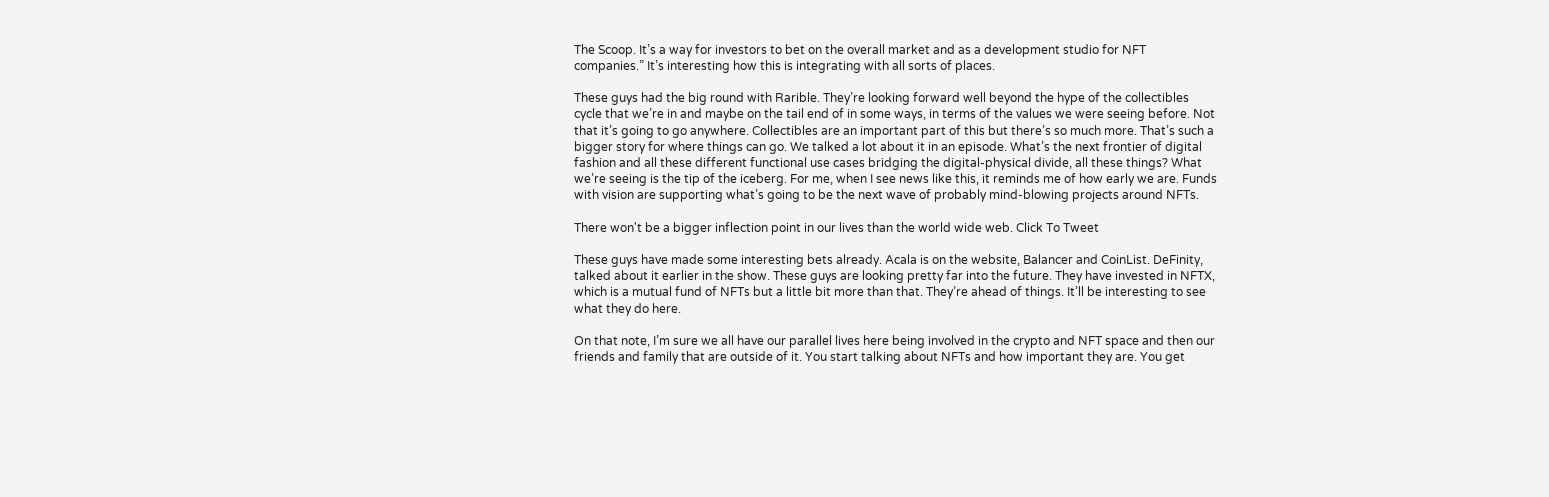The Scoop. It’s a way for investors to bet on the overall market and as a development studio for NFT companies.” It’s interesting how this is integrating with all sorts of places.

These guys had the big round with Rarible. They’re looking forward well beyond the hype of the collectibles cycle that we’re in and maybe on the tail end of in some ways, in terms of the values we were seeing before. Not that it’s going to go anywhere. Collectibles are an important part of this but there’s so much more. That’s such a bigger story for where things can go. We talked a lot about it in an episode. What’s the next frontier of digital fashion and all these different functional use cases bridging the digital-physical divide, all these things? What we’re seeing is the tip of the iceberg. For me, when I see news like this, it reminds me of how early we are. Funds with vision are supporting what’s going to be the next wave of probably mind-blowing projects around NFTs.

There won't be a bigger inflection point in our lives than the world wide web. Click To Tweet

These guys have made some interesting bets already. Acala is on the website, Balancer and CoinList. DeFinity, talked about it earlier in the show. These guys are looking pretty far into the future. They have invested in NFTX, which is a mutual fund of NFTs but a little bit more than that. They’re ahead of things. It’ll be interesting to see what they do here.

On that note, I’m sure we all have our parallel lives here being involved in the crypto and NFT space and then our friends and family that are outside of it. You start talking about NFTs and how important they are. You get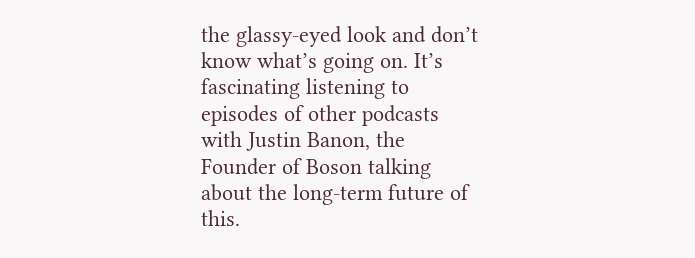the glassy-eyed look and don’t know what’s going on. It’s fascinating listening to episodes of other podcasts with Justin Banon, the Founder of Boson talking about the long-term future of this.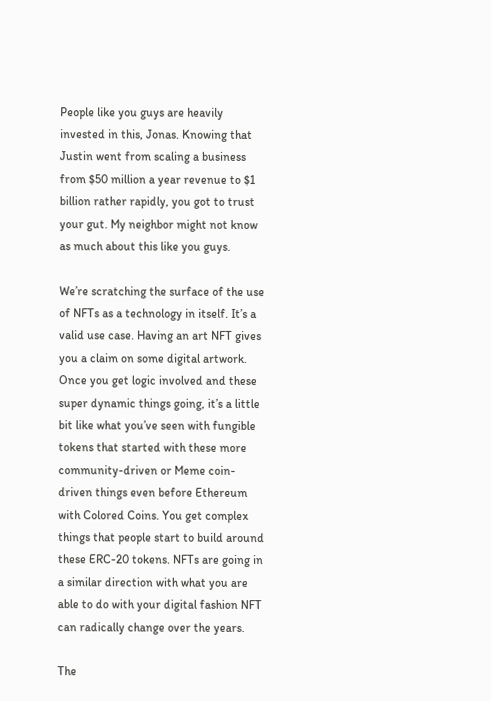People like you guys are heavily invested in this, Jonas. Knowing that Justin went from scaling a business from $50 million a year revenue to $1 billion rather rapidly, you got to trust your gut. My neighbor might not know as much about this like you guys.

We’re scratching the surface of the use of NFTs as a technology in itself. It’s a valid use case. Having an art NFT gives you a claim on some digital artwork. Once you get logic involved and these super dynamic things going, it’s a little bit like what you’ve seen with fungible tokens that started with these more community-driven or Meme coin-driven things even before Ethereum with Colored Coins. You get complex things that people start to build around these ERC-20 tokens. NFTs are going in a similar direction with what you are able to do with your digital fashion NFT can radically change over the years.

The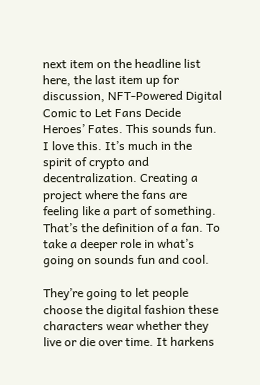next item on the headline list here, the last item up for discussion, NFT-Powered Digital Comic to Let Fans Decide Heroes’ Fates. This sounds fun. I love this. It’s much in the spirit of crypto and decentralization. Creating a project where the fans are feeling like a part of something. That’s the definition of a fan. To take a deeper role in what’s going on sounds fun and cool.

They’re going to let people choose the digital fashion these characters wear whether they live or die over time. It harkens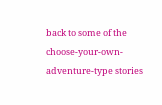back to some of the choose-your-own-adventure-type stories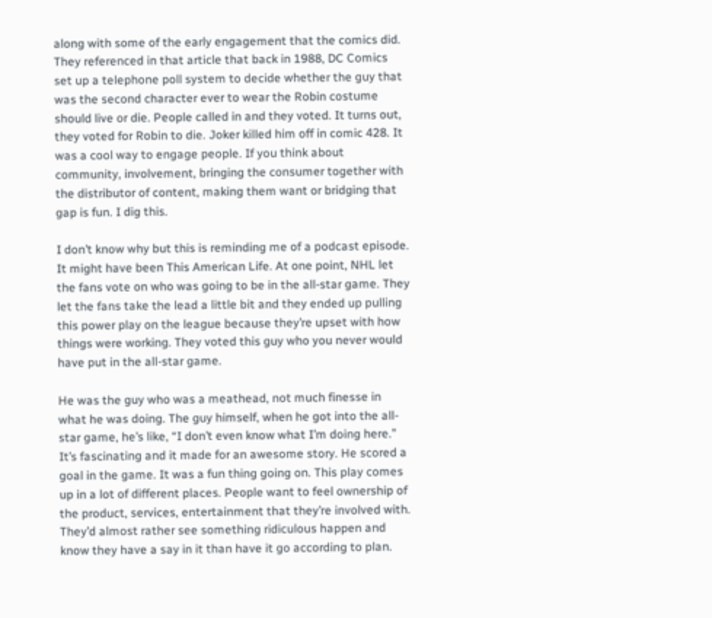along with some of the early engagement that the comics did. They referenced in that article that back in 1988, DC Comics set up a telephone poll system to decide whether the guy that was the second character ever to wear the Robin costume should live or die. People called in and they voted. It turns out, they voted for Robin to die. Joker killed him off in comic 428. It was a cool way to engage people. If you think about community, involvement, bringing the consumer together with the distributor of content, making them want or bridging that gap is fun. I dig this.

I don’t know why but this is reminding me of a podcast episode. It might have been This American Life. At one point, NHL let the fans vote on who was going to be in the all-star game. They let the fans take the lead a little bit and they ended up pulling this power play on the league because they’re upset with how things were working. They voted this guy who you never would have put in the all-star game.

He was the guy who was a meathead, not much finesse in what he was doing. The guy himself, when he got into the all-star game, he’s like, “I don’t even know what I’m doing here.” It’s fascinating and it made for an awesome story. He scored a goal in the game. It was a fun thing going on. This play comes up in a lot of different places. People want to feel ownership of the product, services, entertainment that they’re involved with. They’d almost rather see something ridiculous happen and know they have a say in it than have it go according to plan.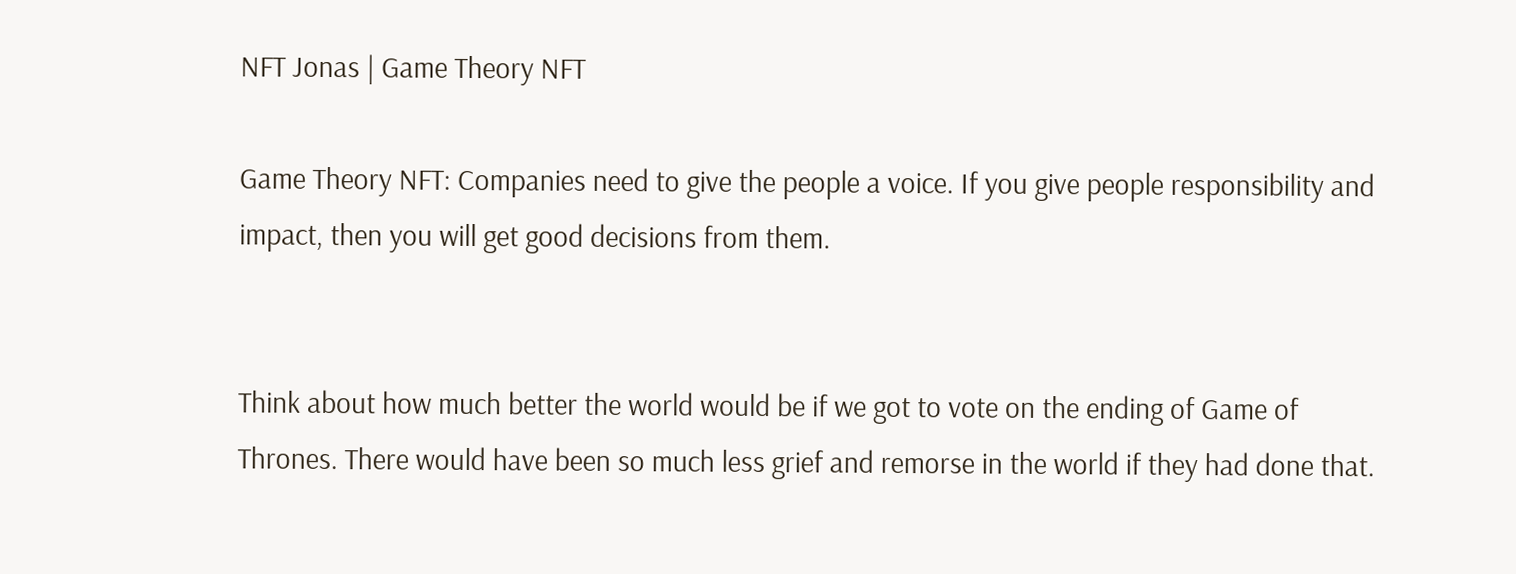NFT Jonas | Game Theory NFT

Game Theory NFT: Companies need to give the people a voice. If you give people responsibility and impact, then you will get good decisions from them.


Think about how much better the world would be if we got to vote on the ending of Game of Thrones. There would have been so much less grief and remorse in the world if they had done that.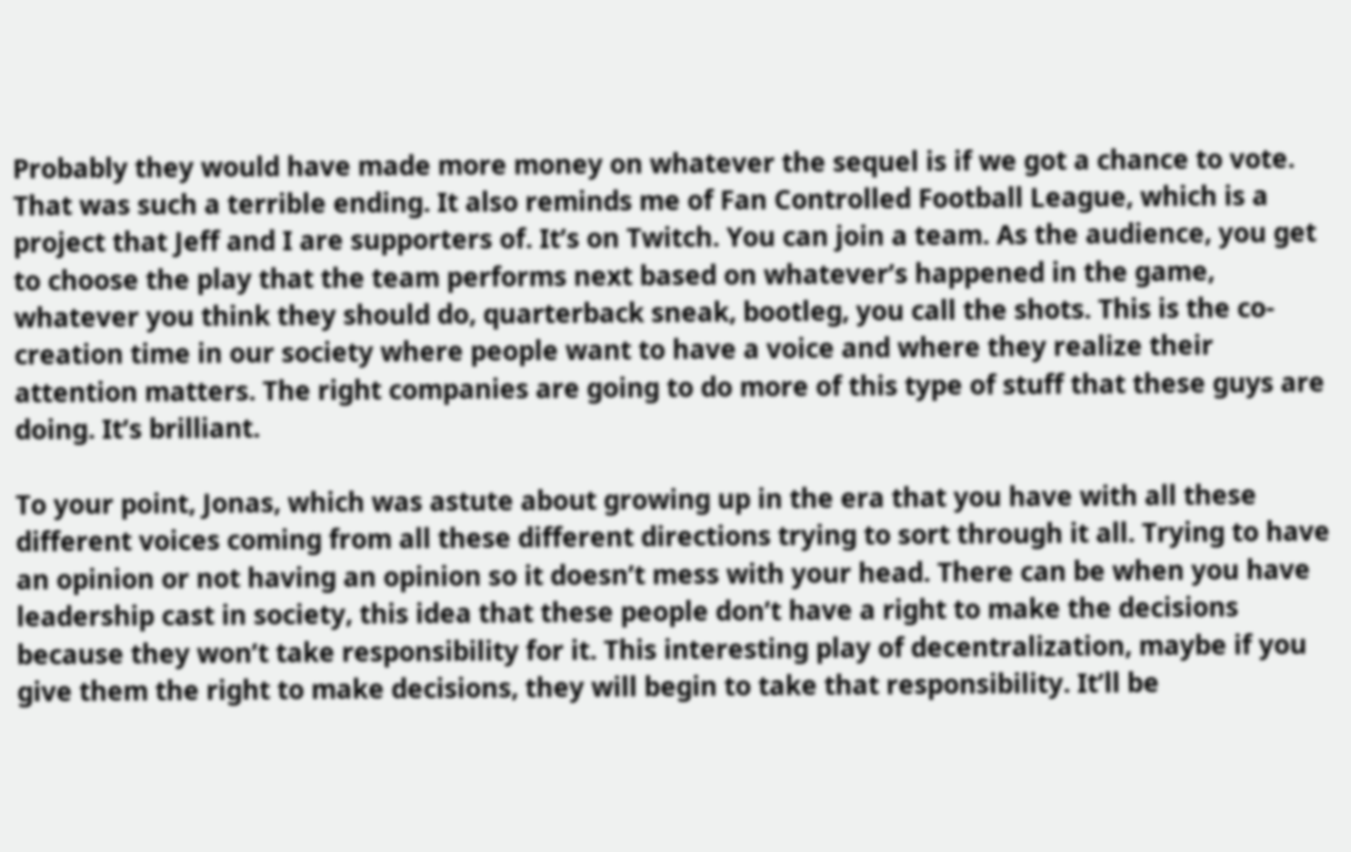Probably they would have made more money on whatever the sequel is if we got a chance to vote. That was such a terrible ending. It also reminds me of Fan Controlled Football League, which is a project that Jeff and I are supporters of. It’s on Twitch. You can join a team. As the audience, you get to choose the play that the team performs next based on whatever’s happened in the game, whatever you think they should do, quarterback sneak, bootleg, you call the shots. This is the co-creation time in our society where people want to have a voice and where they realize their attention matters. The right companies are going to do more of this type of stuff that these guys are doing. It’s brilliant.

To your point, Jonas, which was astute about growing up in the era that you have with all these different voices coming from all these different directions trying to sort through it all. Trying to have an opinion or not having an opinion so it doesn’t mess with your head. There can be when you have leadership cast in society, this idea that these people don’t have a right to make the decisions because they won’t take responsibility for it. This interesting play of decentralization, maybe if you give them the right to make decisions, they will begin to take that responsibility. It’ll be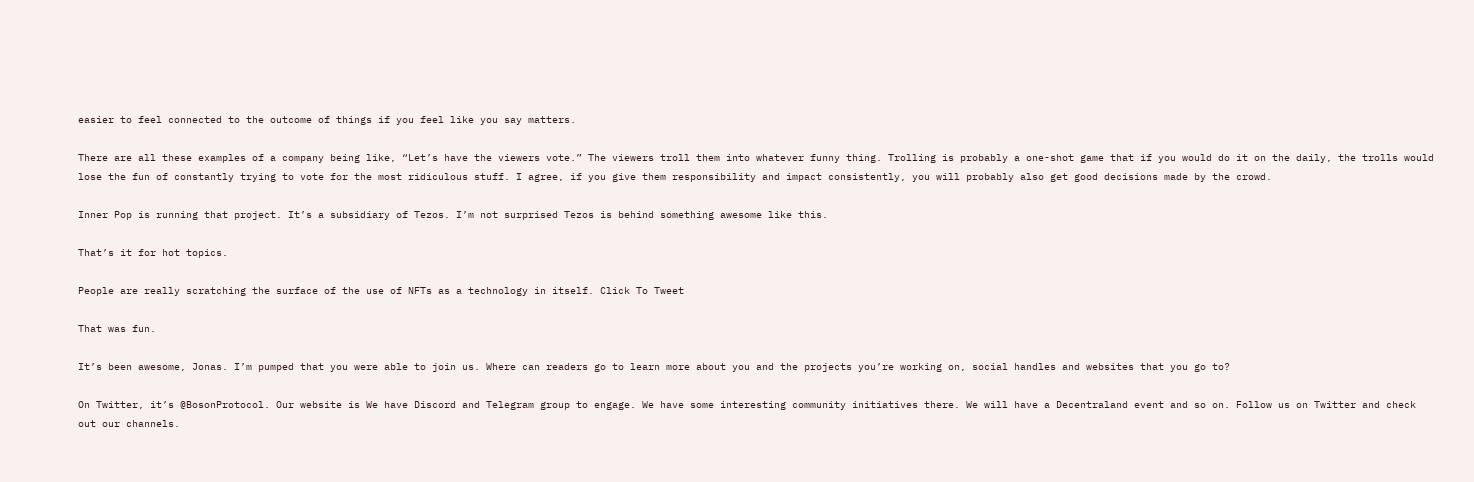easier to feel connected to the outcome of things if you feel like you say matters.

There are all these examples of a company being like, “Let’s have the viewers vote.” The viewers troll them into whatever funny thing. Trolling is probably a one-shot game that if you would do it on the daily, the trolls would lose the fun of constantly trying to vote for the most ridiculous stuff. I agree, if you give them responsibility and impact consistently, you will probably also get good decisions made by the crowd.

Inner Pop is running that project. It’s a subsidiary of Tezos. I’m not surprised Tezos is behind something awesome like this.

That’s it for hot topics.

People are really scratching the surface of the use of NFTs as a technology in itself. Click To Tweet

That was fun.

It’s been awesome, Jonas. I’m pumped that you were able to join us. Where can readers go to learn more about you and the projects you’re working on, social handles and websites that you go to?

On Twitter, it’s @BosonProtocol. Our website is We have Discord and Telegram group to engage. We have some interesting community initiatives there. We will have a Decentraland event and so on. Follow us on Twitter and check out our channels.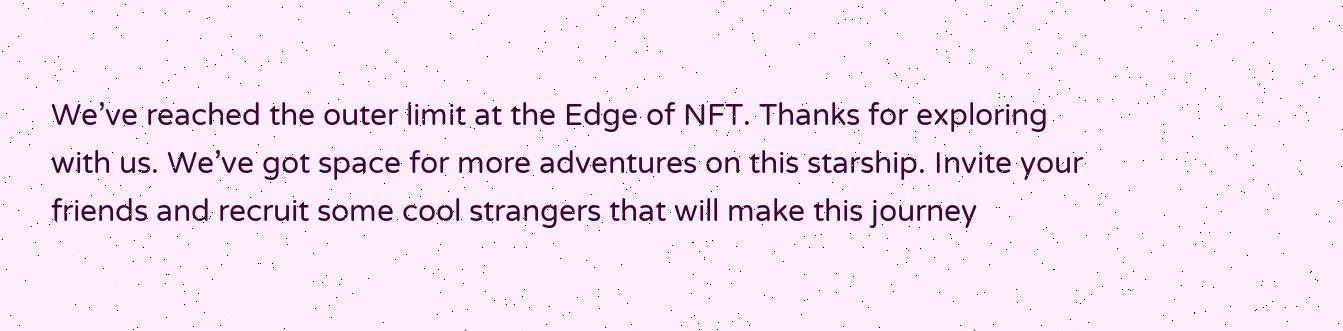We’ve reached the outer limit at the Edge of NFT. Thanks for exploring with us. We’ve got space for more adventures on this starship. Invite your friends and recruit some cool strangers that will make this journey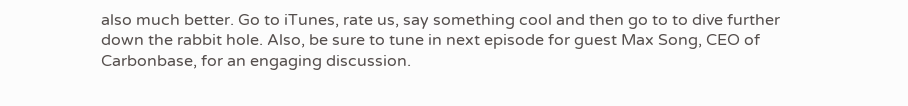also much better. Go to iTunes, rate us, say something cool and then go to to dive further down the rabbit hole. Also, be sure to tune in next episode for guest Max Song, CEO of Carbonbase, for an engaging discussion.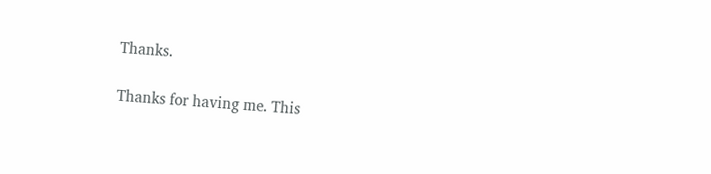Thanks.

Thanks for having me. This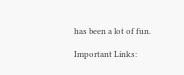has been a lot of fun.

Important Links: